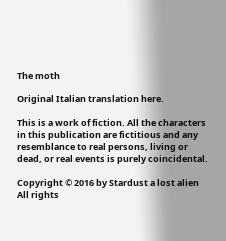The moth

Original Italian translation here.

This is a work of fiction. All the characters in this publication are fictitious and any resemblance to real persons, living or dead, or real events is purely coincidental.

Copyright © 2016 by Stardust a lost alien
All rights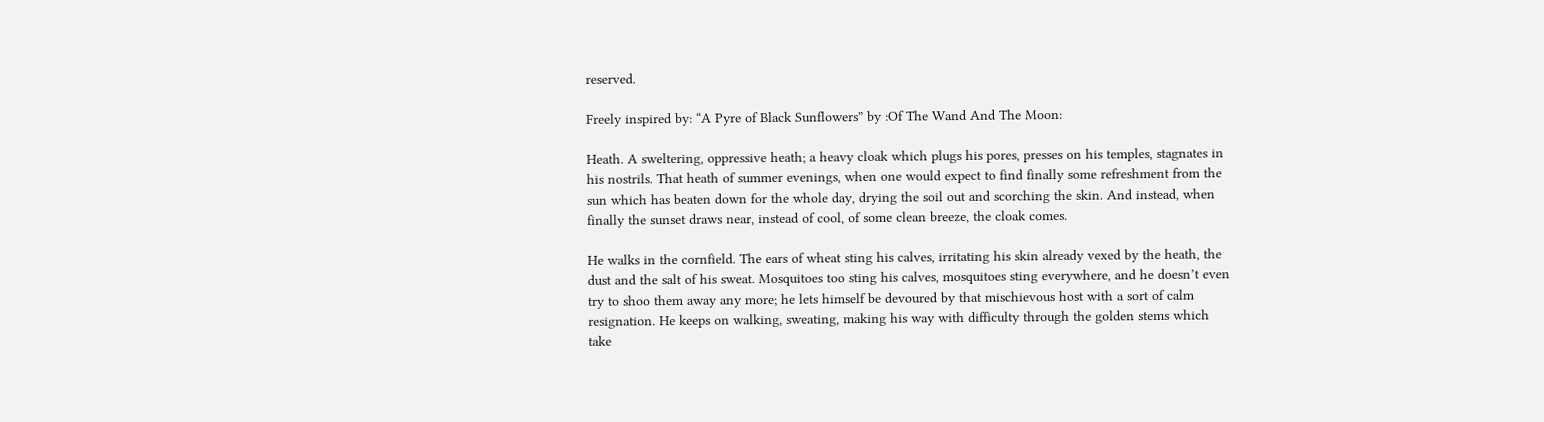reserved.

Freely inspired by: “A Pyre of Black Sunflowers” by :Of The Wand And The Moon:

Heath. A sweltering, oppressive heath; a heavy cloak which plugs his pores, presses on his temples, stagnates in his nostrils. That heath of summer evenings, when one would expect to find finally some refreshment from the sun which has beaten down for the whole day, drying the soil out and scorching the skin. And instead, when finally the sunset draws near, instead of cool, of some clean breeze, the cloak comes.

He walks in the cornfield. The ears of wheat sting his calves, irritating his skin already vexed by the heath, the dust and the salt of his sweat. Mosquitoes too sting his calves, mosquitoes sting everywhere, and he doesn’t even try to shoo them away any more; he lets himself be devoured by that mischievous host with a sort of calm resignation. He keeps on walking, sweating, making his way with difficulty through the golden stems which take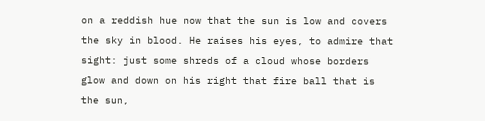on a reddish hue now that the sun is low and covers the sky in blood. He raises his eyes, to admire that sight: just some shreds of a cloud whose borders glow and down on his right that fire ball that is the sun,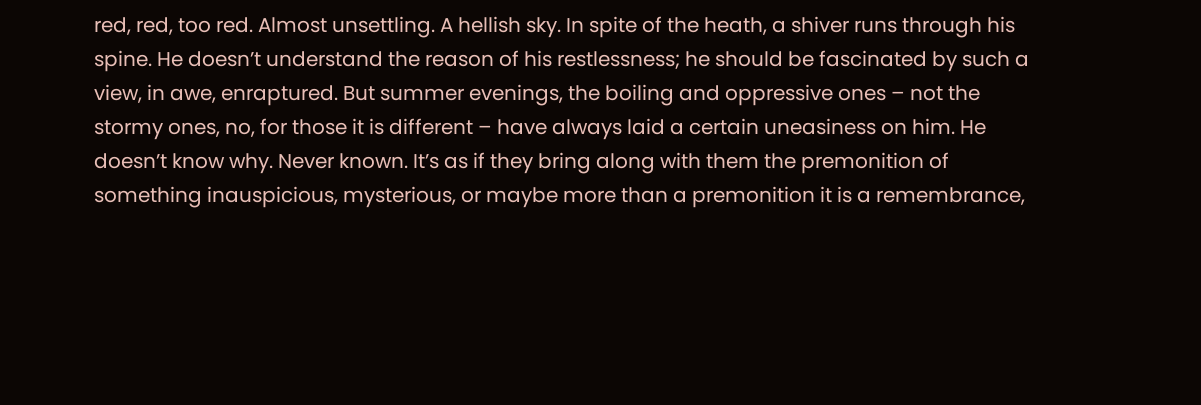red, red, too red. Almost unsettling. A hellish sky. In spite of the heath, a shiver runs through his spine. He doesn’t understand the reason of his restlessness; he should be fascinated by such a view, in awe, enraptured. But summer evenings, the boiling and oppressive ones – not the stormy ones, no, for those it is different – have always laid a certain uneasiness on him. He doesn’t know why. Never known. It’s as if they bring along with them the premonition of something inauspicious, mysterious, or maybe more than a premonition it is a remembrance,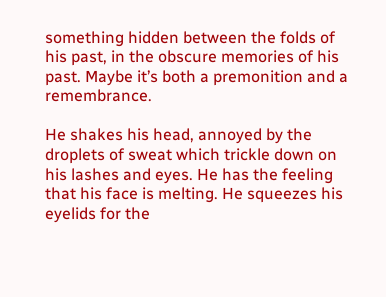something hidden between the folds of his past, in the obscure memories of his past. Maybe it’s both a premonition and a remembrance.

He shakes his head, annoyed by the droplets of sweat which trickle down on his lashes and eyes. He has the feeling that his face is melting. He squeezes his eyelids for the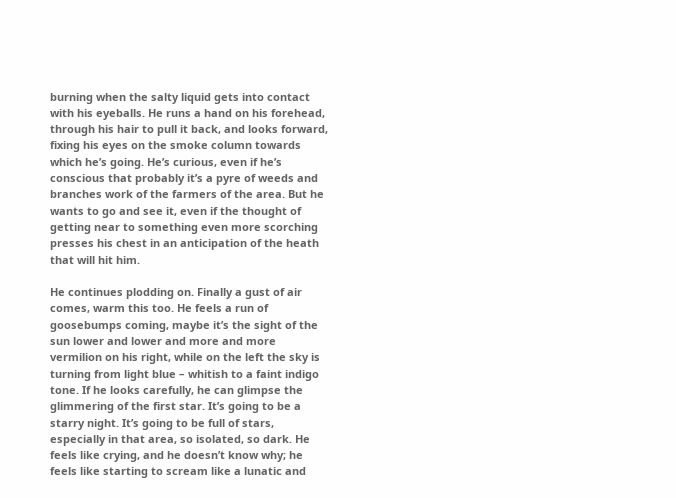burning when the salty liquid gets into contact with his eyeballs. He runs a hand on his forehead, through his hair to pull it back, and looks forward, fixing his eyes on the smoke column towards which he’s going. He’s curious, even if he’s conscious that probably it’s a pyre of weeds and branches work of the farmers of the area. But he wants to go and see it, even if the thought of getting near to something even more scorching presses his chest in an anticipation of the heath that will hit him.

He continues plodding on. Finally a gust of air comes, warm this too. He feels a run of goosebumps coming, maybe it’s the sight of the sun lower and lower and more and more vermilion on his right, while on the left the sky is turning from light blue – whitish to a faint indigo tone. If he looks carefully, he can glimpse the glimmering of the first star. It’s going to be a starry night. It’s going to be full of stars, especially in that area, so isolated, so dark. He feels like crying, and he doesn’t know why; he feels like starting to scream like a lunatic and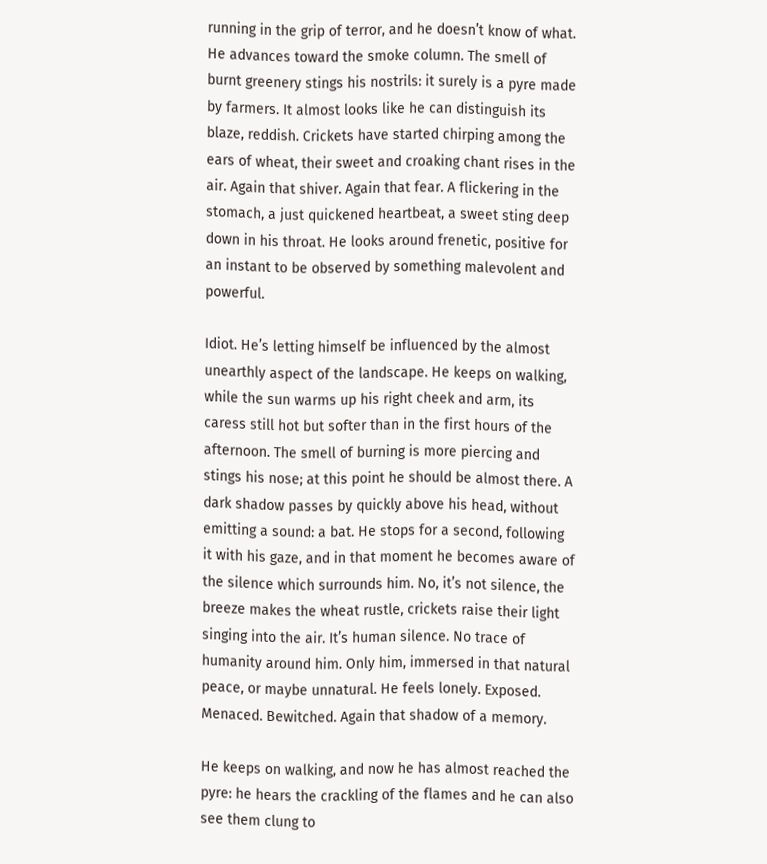running in the grip of terror, and he doesn’t know of what. He advances toward the smoke column. The smell of burnt greenery stings his nostrils: it surely is a pyre made by farmers. It almost looks like he can distinguish its blaze, reddish. Crickets have started chirping among the ears of wheat, their sweet and croaking chant rises in the air. Again that shiver. Again that fear. A flickering in the stomach, a just quickened heartbeat, a sweet sting deep down in his throat. He looks around frenetic, positive for an instant to be observed by something malevolent and powerful.

Idiot. He’s letting himself be influenced by the almost unearthly aspect of the landscape. He keeps on walking, while the sun warms up his right cheek and arm, its caress still hot but softer than in the first hours of the afternoon. The smell of burning is more piercing and stings his nose; at this point he should be almost there. A dark shadow passes by quickly above his head, without emitting a sound: a bat. He stops for a second, following it with his gaze, and in that moment he becomes aware of the silence which surrounds him. No, it’s not silence, the breeze makes the wheat rustle, crickets raise their light singing into the air. It’s human silence. No trace of humanity around him. Only him, immersed in that natural peace, or maybe unnatural. He feels lonely. Exposed. Menaced. Bewitched. Again that shadow of a memory.

He keeps on walking, and now he has almost reached the pyre: he hears the crackling of the flames and he can also see them clung to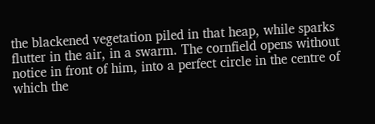the blackened vegetation piled in that heap, while sparks flutter in the air, in a swarm. The cornfield opens without notice in front of him, into a perfect circle in the centre of which the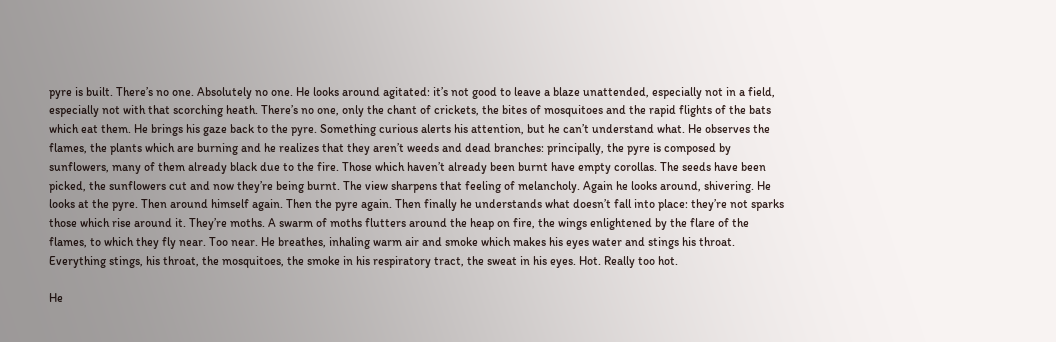pyre is built. There’s no one. Absolutely no one. He looks around agitated: it’s not good to leave a blaze unattended, especially not in a field, especially not with that scorching heath. There’s no one, only the chant of crickets, the bites of mosquitoes and the rapid flights of the bats which eat them. He brings his gaze back to the pyre. Something curious alerts his attention, but he can’t understand what. He observes the flames, the plants which are burning and he realizes that they aren’t weeds and dead branches: principally, the pyre is composed by sunflowers, many of them already black due to the fire. Those which haven’t already been burnt have empty corollas. The seeds have been picked, the sunflowers cut and now they’re being burnt. The view sharpens that feeling of melancholy. Again he looks around, shivering. He looks at the pyre. Then around himself again. Then the pyre again. Then finally he understands what doesn’t fall into place: they’re not sparks those which rise around it. They’re moths. A swarm of moths flutters around the heap on fire, the wings enlightened by the flare of the flames, to which they fly near. Too near. He breathes, inhaling warm air and smoke which makes his eyes water and stings his throat. Everything stings, his throat, the mosquitoes, the smoke in his respiratory tract, the sweat in his eyes. Hot. Really too hot.

He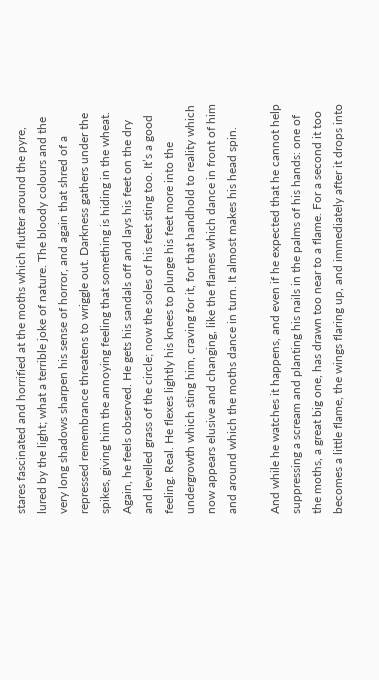stares fascinated and horrified at the moths which flutter around the pyre, lured by the light; what a terrible joke of nature. The bloody colours and the very long shadows sharpen his sense of horror, and again that shred of a repressed remembrance threatens to wriggle out. Darkness gathers under the spikes, giving him the annoying feeling that something is hiding in the wheat. Again, he feels observed. He gets his sandals off and lays his feet on the dry and levelled grass of the circle; now the soles of his feet sting too. It’s a good feeling. Real. He flexes lightly his knees to plunge his feet more into the undergrowth which sting him, craving for it, for that handhold to reality which now appears elusive and changing, like the flames which dance in front of him and around which the moths dance in turn. It almost makes his head spin.

And while he watches it happens, and even if he expected that he cannot help suppressing a scream and planting his nails in the palms of his hands: one of the moths, a great big one, has drawn too near to a flame. For a second it too becomes a little flame, the wings flaring up, and immediately after it drops into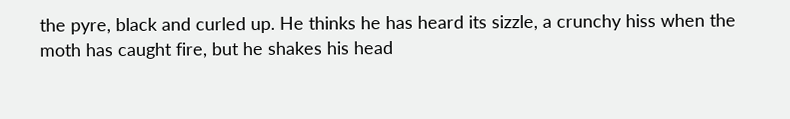the pyre, black and curled up. He thinks he has heard its sizzle, a crunchy hiss when the moth has caught fire, but he shakes his head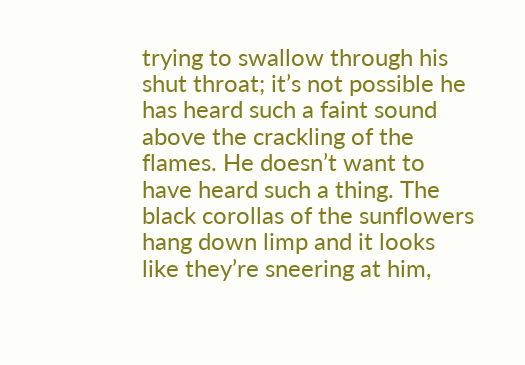trying to swallow through his shut throat; it’s not possible he has heard such a faint sound above the crackling of the flames. He doesn’t want to have heard such a thing. The black corollas of the sunflowers hang down limp and it looks like they’re sneering at him,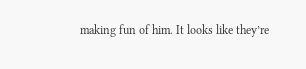making fun of him. It looks like they’re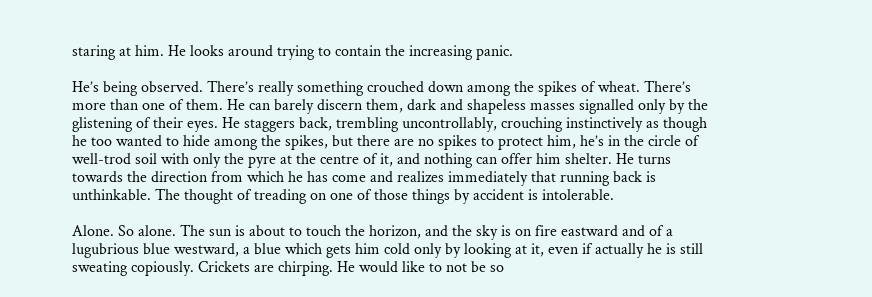staring at him. He looks around trying to contain the increasing panic.

He’s being observed. There’s really something crouched down among the spikes of wheat. There’s more than one of them. He can barely discern them, dark and shapeless masses signalled only by the glistening of their eyes. He staggers back, trembling uncontrollably, crouching instinctively as though he too wanted to hide among the spikes, but there are no spikes to protect him, he’s in the circle of well-trod soil with only the pyre at the centre of it, and nothing can offer him shelter. He turns towards the direction from which he has come and realizes immediately that running back is unthinkable. The thought of treading on one of those things by accident is intolerable.

Alone. So alone. The sun is about to touch the horizon, and the sky is on fire eastward and of a lugubrious blue westward, a blue which gets him cold only by looking at it, even if actually he is still sweating copiously. Crickets are chirping. He would like to not be so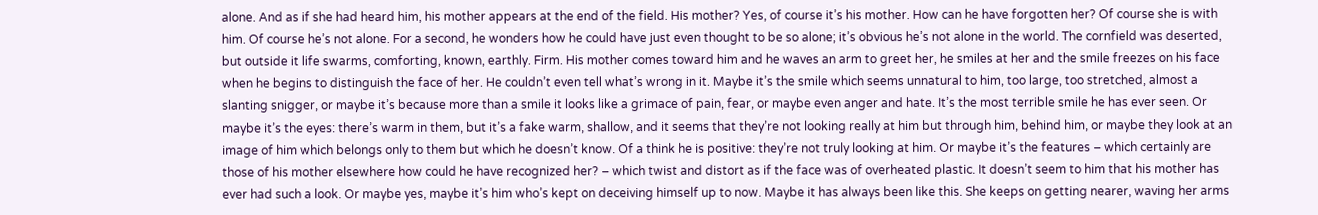alone. And as if she had heard him, his mother appears at the end of the field. His mother? Yes, of course it’s his mother. How can he have forgotten her? Of course she is with him. Of course he’s not alone. For a second, he wonders how he could have just even thought to be so alone; it’s obvious he’s not alone in the world. The cornfield was deserted, but outside it life swarms, comforting, known, earthly. Firm. His mother comes toward him and he waves an arm to greet her, he smiles at her and the smile freezes on his face when he begins to distinguish the face of her. He couldn’t even tell what’s wrong in it. Maybe it’s the smile which seems unnatural to him, too large, too stretched, almost a slanting snigger, or maybe it’s because more than a smile it looks like a grimace of pain, fear, or maybe even anger and hate. It’s the most terrible smile he has ever seen. Or maybe it’s the eyes: there’s warm in them, but it’s a fake warm, shallow, and it seems that they’re not looking really at him but through him, behind him, or maybe they look at an image of him which belongs only to them but which he doesn’t know. Of a think he is positive: they’re not truly looking at him. Or maybe it’s the features – which certainly are those of his mother elsewhere how could he have recognized her? – which twist and distort as if the face was of overheated plastic. It doesn’t seem to him that his mother has ever had such a look. Or maybe yes, maybe it’s him who’s kept on deceiving himself up to now. Maybe it has always been like this. She keeps on getting nearer, waving her arms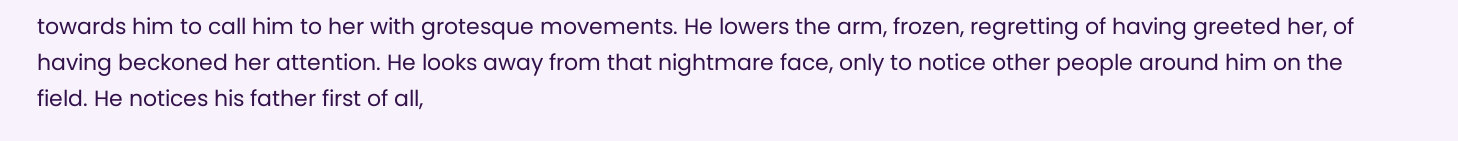towards him to call him to her with grotesque movements. He lowers the arm, frozen, regretting of having greeted her, of having beckoned her attention. He looks away from that nightmare face, only to notice other people around him on the field. He notices his father first of all,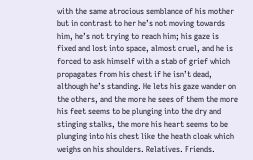with the same atrocious semblance of his mother but in contrast to her he’s not moving towards him, he’s not trying to reach him; his gaze is fixed and lost into space, almost cruel, and he is forced to ask himself with a stab of grief which propagates from his chest if he isn’t dead, although he’s standing. He lets his gaze wander on the others, and the more he sees of them the more his feet seems to be plunging into the dry and stinging stalks, the more his heart seems to be plunging into his chest like the heath cloak which weighs on his shoulders. Relatives. Friends.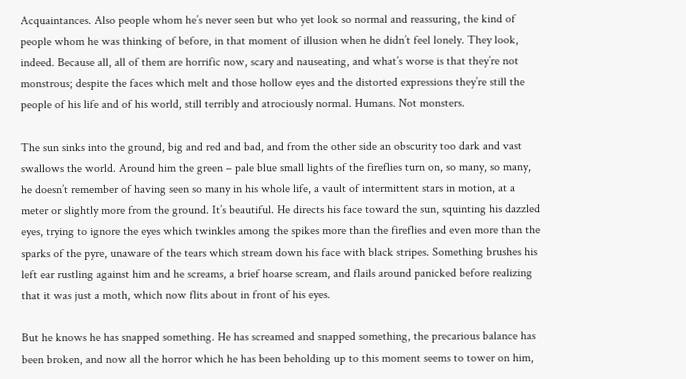Acquaintances. Also people whom he’s never seen but who yet look so normal and reassuring, the kind of people whom he was thinking of before, in that moment of illusion when he didn’t feel lonely. They look, indeed. Because all, all of them are horrific now, scary and nauseating, and what’s worse is that they’re not monstrous; despite the faces which melt and those hollow eyes and the distorted expressions they’re still the people of his life and of his world, still terribly and atrociously normal. Humans. Not monsters.

The sun sinks into the ground, big and red and bad, and from the other side an obscurity too dark and vast swallows the world. Around him the green – pale blue small lights of the fireflies turn on, so many, so many, he doesn’t remember of having seen so many in his whole life, a vault of intermittent stars in motion, at a meter or slightly more from the ground. It’s beautiful. He directs his face toward the sun, squinting his dazzled eyes, trying to ignore the eyes which twinkles among the spikes more than the fireflies and even more than the sparks of the pyre, unaware of the tears which stream down his face with black stripes. Something brushes his left ear rustling against him and he screams, a brief hoarse scream, and flails around panicked before realizing that it was just a moth, which now flits about in front of his eyes.

But he knows he has snapped something. He has screamed and snapped something, the precarious balance has been broken, and now all the horror which he has been beholding up to this moment seems to tower on him,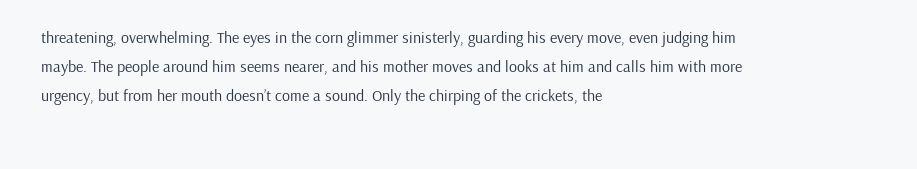threatening, overwhelming. The eyes in the corn glimmer sinisterly, guarding his every move, even judging him maybe. The people around him seems nearer, and his mother moves and looks at him and calls him with more urgency, but from her mouth doesn’t come a sound. Only the chirping of the crickets, the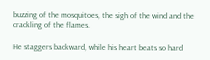buzzing of the mosquitoes, the sigh of the wind and the crackling of the flames.

He staggers backward, while his heart beats so hard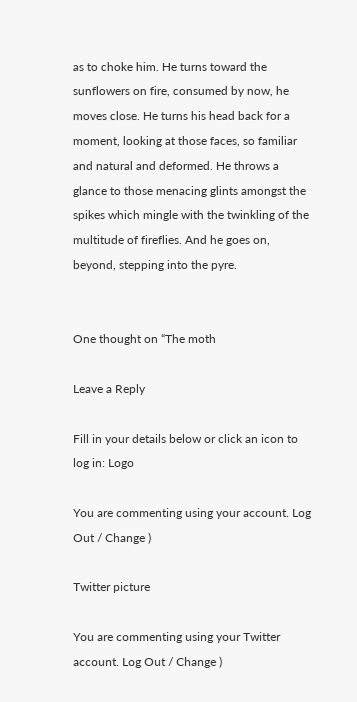as to choke him. He turns toward the sunflowers on fire, consumed by now, he moves close. He turns his head back for a moment, looking at those faces, so familiar and natural and deformed. He throws a glance to those menacing glints amongst the spikes which mingle with the twinkling of the multitude of fireflies. And he goes on, beyond, stepping into the pyre.


One thought on “The moth

Leave a Reply

Fill in your details below or click an icon to log in: Logo

You are commenting using your account. Log Out / Change )

Twitter picture

You are commenting using your Twitter account. Log Out / Change )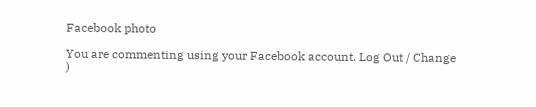Facebook photo

You are commenting using your Facebook account. Log Out / Change )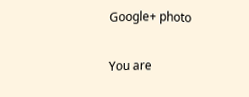Google+ photo

You are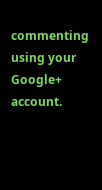commenting using your Google+ account.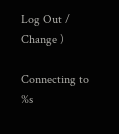Log Out / Change )

Connecting to %s